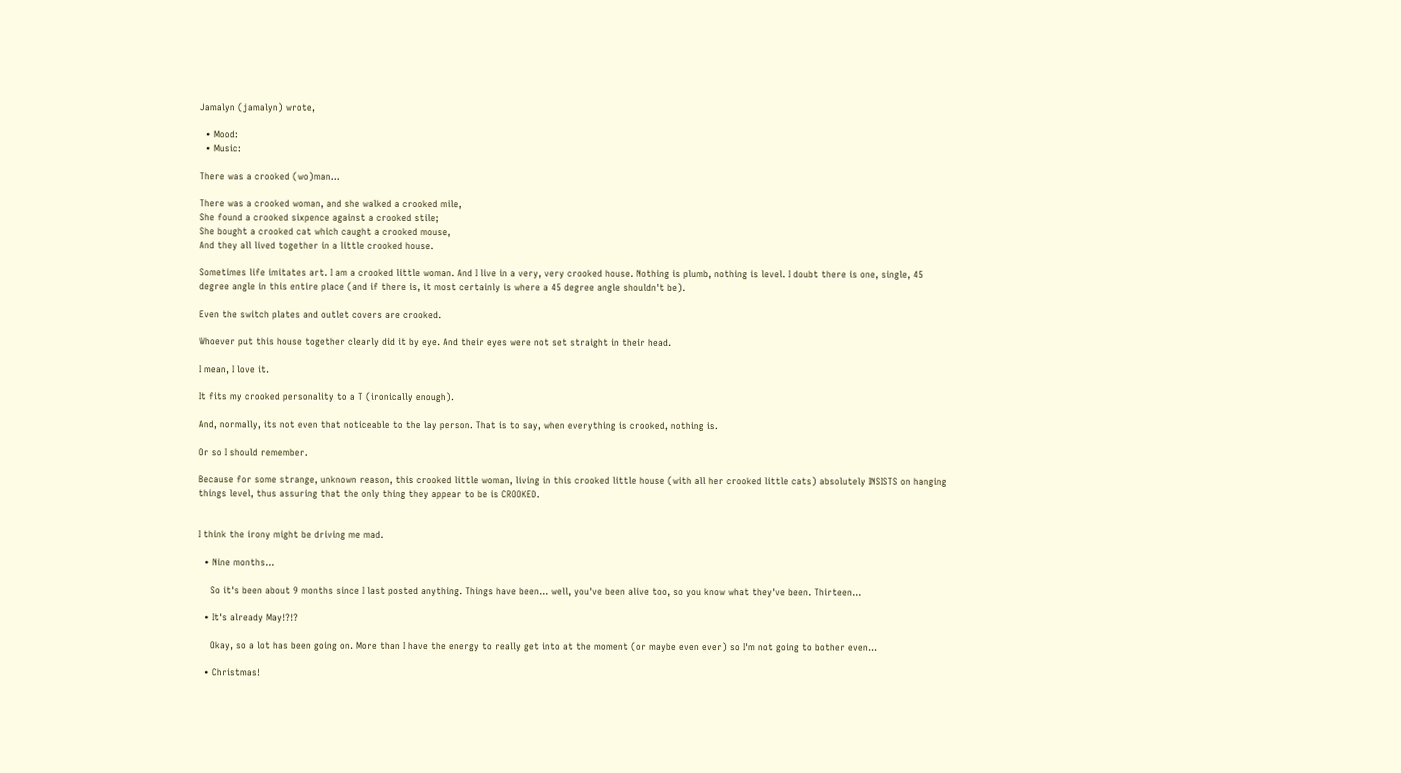Jamalyn (jamalyn) wrote,

  • Mood:
  • Music:

There was a crooked (wo)man...

There was a crooked woman, and she walked a crooked mile,
She found a crooked sixpence against a crooked stile;
She bought a crooked cat which caught a crooked mouse,
And they all lived together in a little crooked house.

Sometimes life imitates art. I am a crooked little woman. And I live in a very, very crooked house. Nothing is plumb, nothing is level. I doubt there is one, single, 45 degree angle in this entire place (and if there is, it most certainly is where a 45 degree angle shouldn't be).

Even the switch plates and outlet covers are crooked.

Whoever put this house together clearly did it by eye. And their eyes were not set straight in their head.

I mean, I love it.

It fits my crooked personality to a T (ironically enough).

And, normally, its not even that noticeable to the lay person. That is to say, when everything is crooked, nothing is.

Or so I should remember.

Because for some strange, unknown reason, this crooked little woman, living in this crooked little house (with all her crooked little cats) absolutely INSISTS on hanging things level, thus assuring that the only thing they appear to be is CROOKED.


I think the irony might be driving me mad.

  • Nine months...

    So it's been about 9 months since I last posted anything. Things have been... well, you've been alive too, so you know what they've been. Thirteen…

  • It's already May!?!?

    Okay, so a lot has been going on. More than I have the energy to really get into at the moment (or maybe even ever) so I'm not going to bother even…

  • Christmas!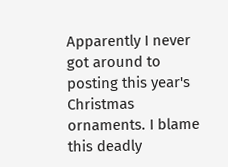Apparently I never got around to posting this year's Christmas ornaments. I blame this deadly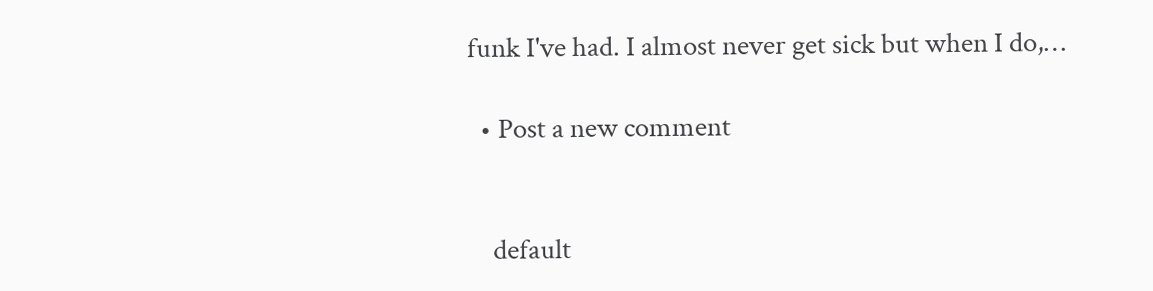funk I've had. I almost never get sick but when I do,…

  • Post a new comment


    default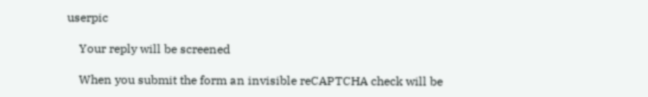userpic

    Your reply will be screened

    When you submit the form an invisible reCAPTCHA check will be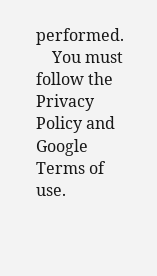performed.
    You must follow the Privacy Policy and Google Terms of use.